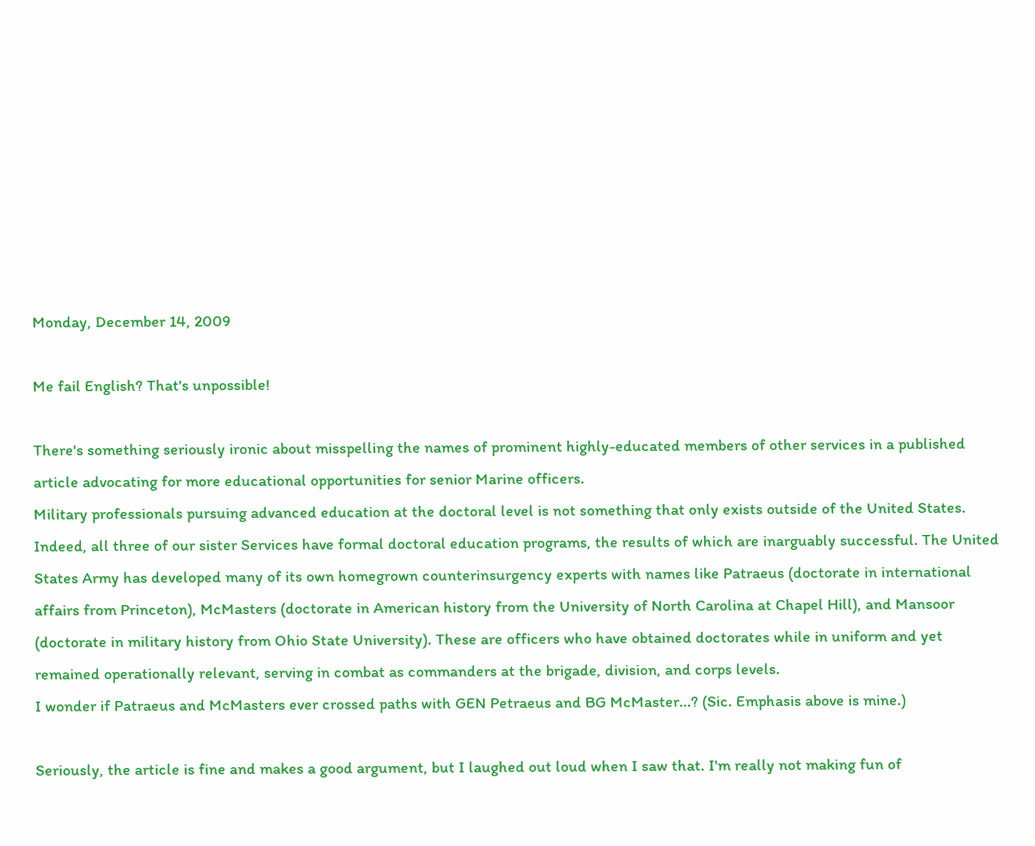Monday, December 14, 2009

Me fail English? That's unpossible!

There's something seriously ironic about misspelling the names of prominent highly-educated members of other services in a published article advocating for more educational opportunities for senior Marine officers.
Military professionals pursuing advanced education at the doctoral level is not something that only exists outside of the United States. Indeed, all three of our sister Services have formal doctoral education programs, the results of which are inarguably successful. The United States Army has developed many of its own homegrown counterinsurgency experts with names like Patraeus (doctorate in international affairs from Princeton), McMasters (doctorate in American history from the University of North Carolina at Chapel Hill), and Mansoor (doctorate in military history from Ohio State University). These are officers who have obtained doctorates while in uniform and yet remained operationally relevant, serving in combat as commanders at the brigade, division, and corps levels.
I wonder if Patraeus and McMasters ever crossed paths with GEN Petraeus and BG McMaster...? (Sic. Emphasis above is mine.)

Seriously, the article is fine and makes a good argument, but I laughed out loud when I saw that. I'm really not making fun of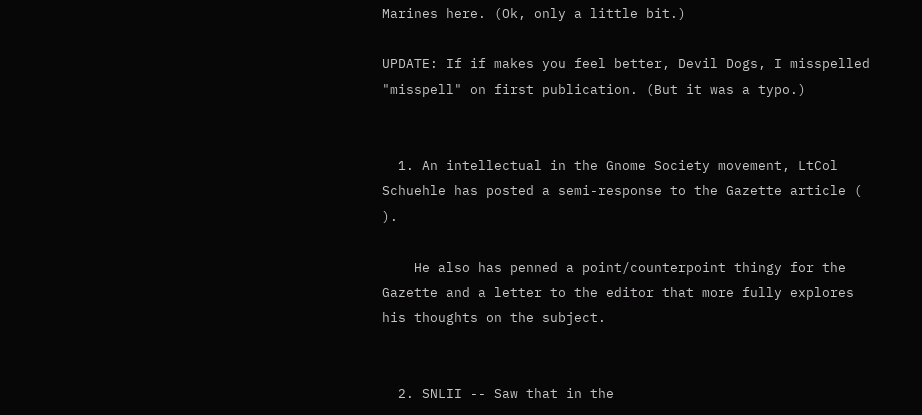Marines here. (Ok, only a little bit.)

UPDATE: If if makes you feel better, Devil Dogs, I misspelled "misspell" on first publication. (But it was a typo.)


  1. An intellectual in the Gnome Society movement, LtCol Schuehle has posted a semi-response to the Gazette article ( ).

    He also has penned a point/counterpoint thingy for the Gazette and a letter to the editor that more fully explores his thoughts on the subject.


  2. SNLII -- Saw that in the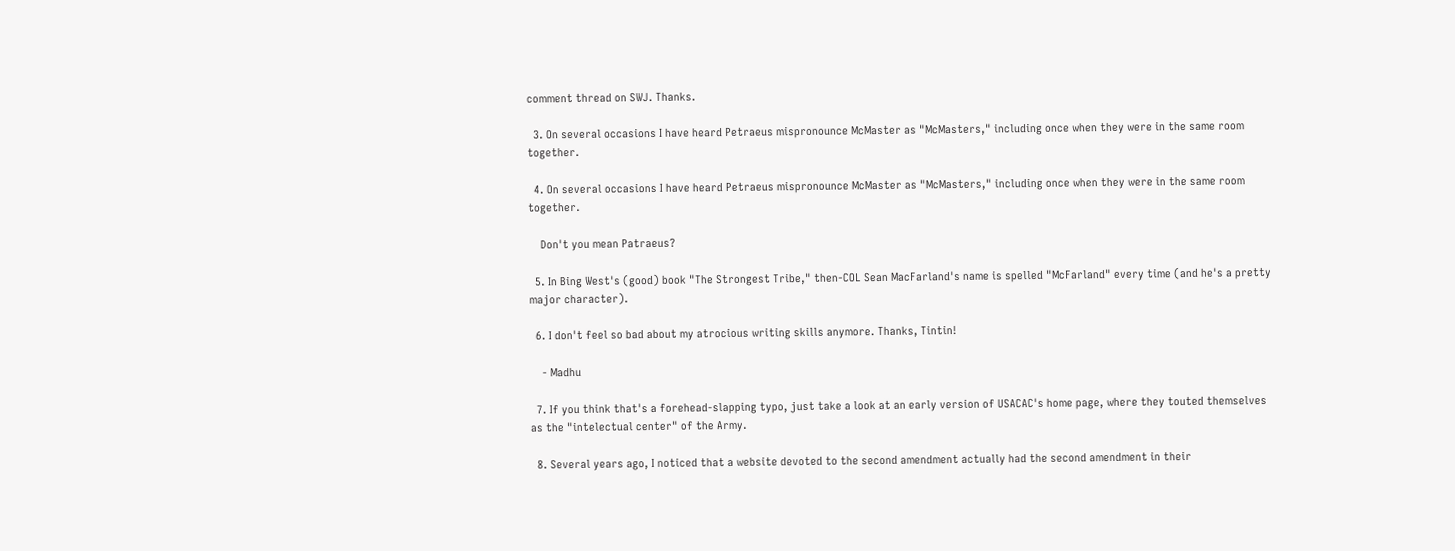comment thread on SWJ. Thanks.

  3. On several occasions I have heard Petraeus mispronounce McMaster as "McMasters," including once when they were in the same room together.

  4. On several occasions I have heard Petraeus mispronounce McMaster as "McMasters," including once when they were in the same room together.

    Don't you mean Patraeus?

  5. In Bing West's (good) book "The Strongest Tribe," then-COL Sean MacFarland's name is spelled "McFarland" every time (and he's a pretty major character).

  6. I don't feel so bad about my atrocious writing skills anymore. Thanks, Tintin!

    - Madhu

  7. If you think that's a forehead-slapping typo, just take a look at an early version of USACAC's home page, where they touted themselves as the "intelectual center" of the Army.

  8. Several years ago, I noticed that a website devoted to the second amendment actually had the second amendment in their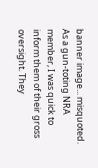banner image... misquoted. As a gun-toting NRA member, I was quick to inform them of their gross oversight. They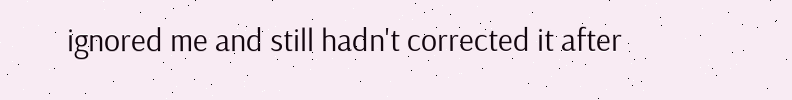ignored me and still hadn't corrected it after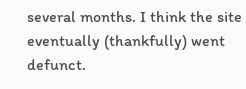several months. I think the site eventually (thankfully) went defunct.